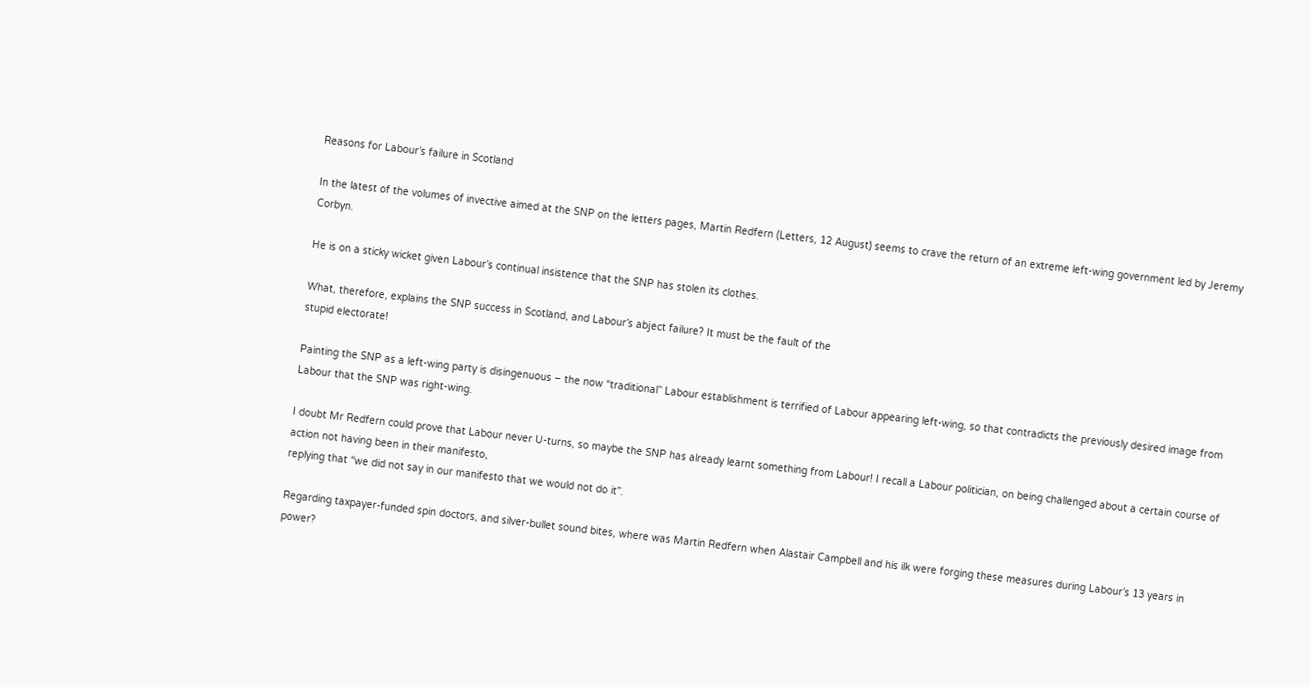Reasons for Labour’s failure in Scotland

In the latest of the volumes of invective aimed at the SNP on the letters pages, Martin Redfern (Letters, 12 August) seems to crave the return of an extreme left-wing government led by Jeremy Corbyn.

He is on a sticky wicket given Labour’s continual insistence that the SNP has stolen its clothes.

What, therefore, explains the SNP success in Scotland, and Labour’s abject failure? It must be the fault of the
stupid electorate!

Painting the SNP as a left-wing party is disingenuous – the now “traditional” Labour establishment is terrified of Labour appearing left-wing, so that contradicts the previously desired image from Labour that the SNP was right-wing.

I doubt Mr Redfern could prove that Labour never U-turns, so maybe the SNP has already learnt something from Labour! I recall a Labour politician, on being challenged about a certain course of action not having been in their manifesto,
replying that “we did not say in our manifesto that we would not do it”.

Regarding taxpayer-funded spin doctors, and silver-bullet sound bites, where was Martin Redfern when Alastair Campbell and his ilk were forging these measures during Labour’s 13 years in power?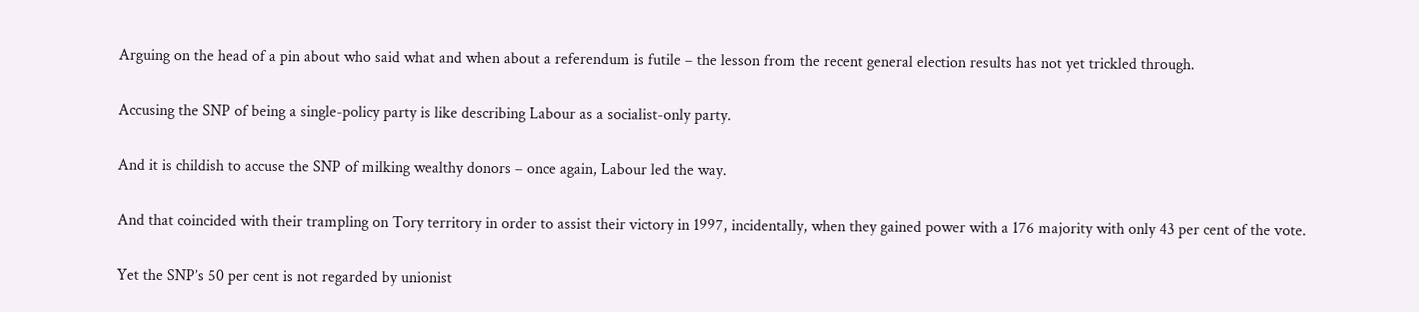Arguing on the head of a pin about who said what and when about a referendum is futile – the lesson from the recent general election results has not yet trickled through.

Accusing the SNP of being a single-policy party is like describing Labour as a socialist-only party.

And it is childish to accuse the SNP of milking wealthy donors – once again, Labour led the way.

And that coincided with their trampling on Tory territory in order to assist their victory in 1997, incidentally, when they gained power with a 176 majority with only 43 per cent of the vote.

Yet the SNP’s 50 per cent is not regarded by unionist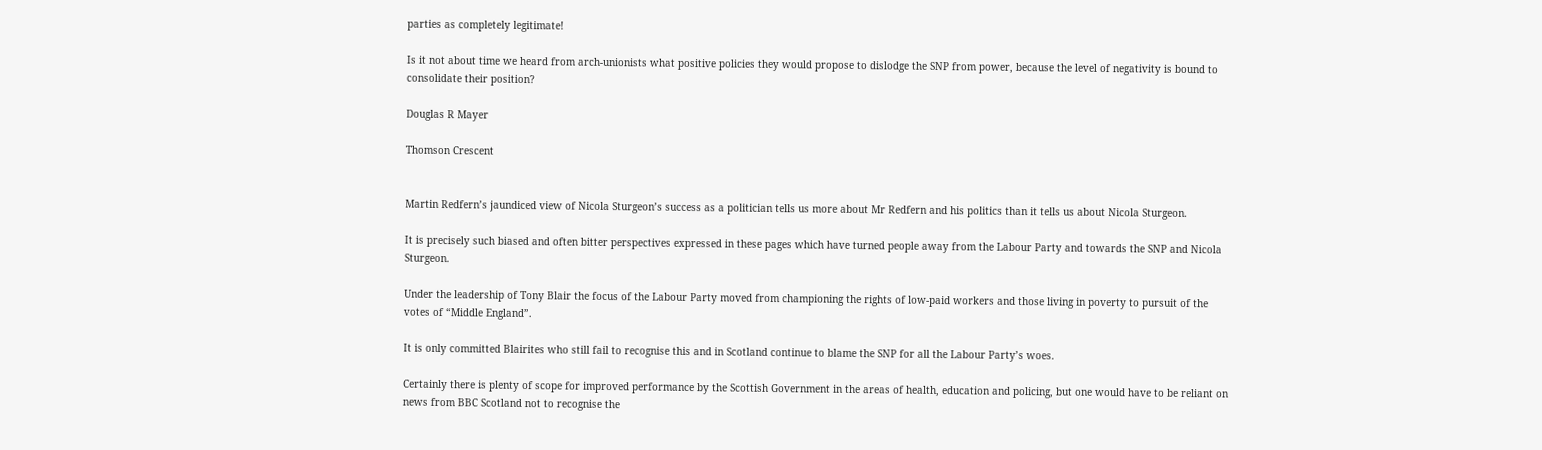parties as completely legitimate!

Is it not about time we heard from arch-unionists what positive policies they would propose to dislodge the SNP from power, because the level of negativity is bound to consolidate their position?

Douglas R Mayer

Thomson Crescent


Martin Redfern’s jaundiced view of Nicola Sturgeon’s success as a politician tells us more about Mr Redfern and his politics than it tells us about Nicola Sturgeon.

It is precisely such biased and often bitter perspectives expressed in these pages which have turned people away from the Labour Party and towards the SNP and Nicola Sturgeon.

Under the leadership of Tony Blair the focus of the Labour Party moved from championing the rights of low-paid workers and those living in poverty to pursuit of the votes of “Middle England”.

It is only committed Blairites who still fail to recognise this and in Scotland continue to blame the SNP for all the Labour Party’s woes.

Certainly there is plenty of scope for improved performance by the Scottish Government in the areas of health, education and policing, but one would have to be reliant on news from BBC Scotland not to recognise the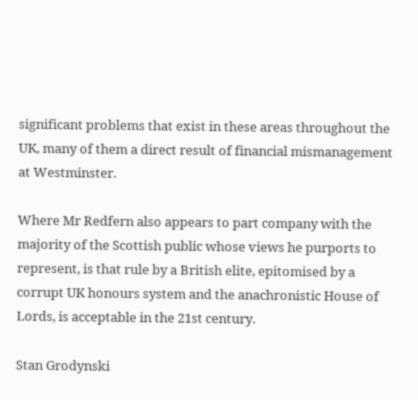significant problems that exist in these areas throughout the UK, many of them a direct result of financial mismanagement at Westminster.

Where Mr Redfern also appears to part company with the majority of the Scottish public whose views he purports to represent, is that rule by a British elite, epitomised by a corrupt UK honours system and the anachronistic House of Lords, is acceptable in the 21st century.

Stan Grodynski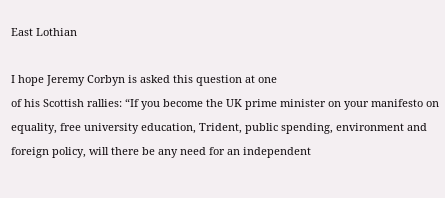East Lothian

I hope Jeremy Corbyn is asked this question at one
of his Scottish rallies: “If you become the UK prime minister on your manifesto on equality, free university education, Trident, public spending, environment and foreign policy, will there be any need for an independent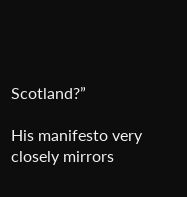Scotland?”

His manifesto very closely mirrors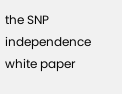the SNP independence white paper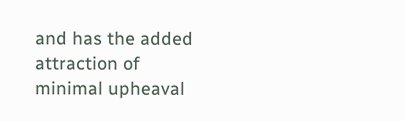and has the added attraction of minimal upheaval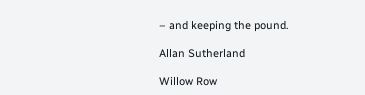– and keeping the pound.

Allan Sutherland

Willow Row